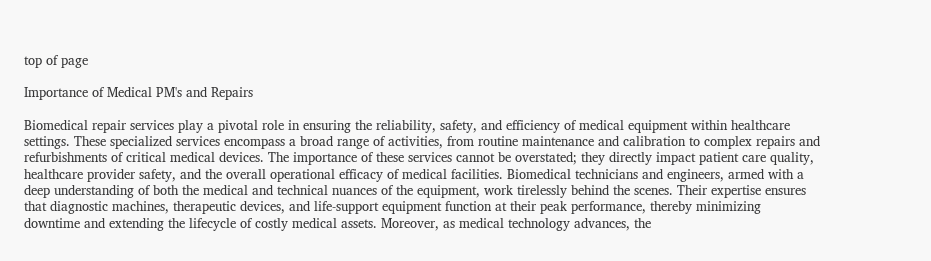top of page

Importance of Medical PM's and Repairs

Biomedical repair services play a pivotal role in ensuring the reliability, safety, and efficiency of medical equipment within healthcare settings. These specialized services encompass a broad range of activities, from routine maintenance and calibration to complex repairs and refurbishments of critical medical devices. The importance of these services cannot be overstated; they directly impact patient care quality, healthcare provider safety, and the overall operational efficacy of medical facilities. Biomedical technicians and engineers, armed with a deep understanding of both the medical and technical nuances of the equipment, work tirelessly behind the scenes. Their expertise ensures that diagnostic machines, therapeutic devices, and life-support equipment function at their peak performance, thereby minimizing downtime and extending the lifecycle of costly medical assets. Moreover, as medical technology advances, the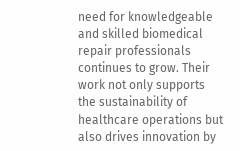need for knowledgeable and skilled biomedical repair professionals continues to grow. Their work not only supports the sustainability of healthcare operations but also drives innovation by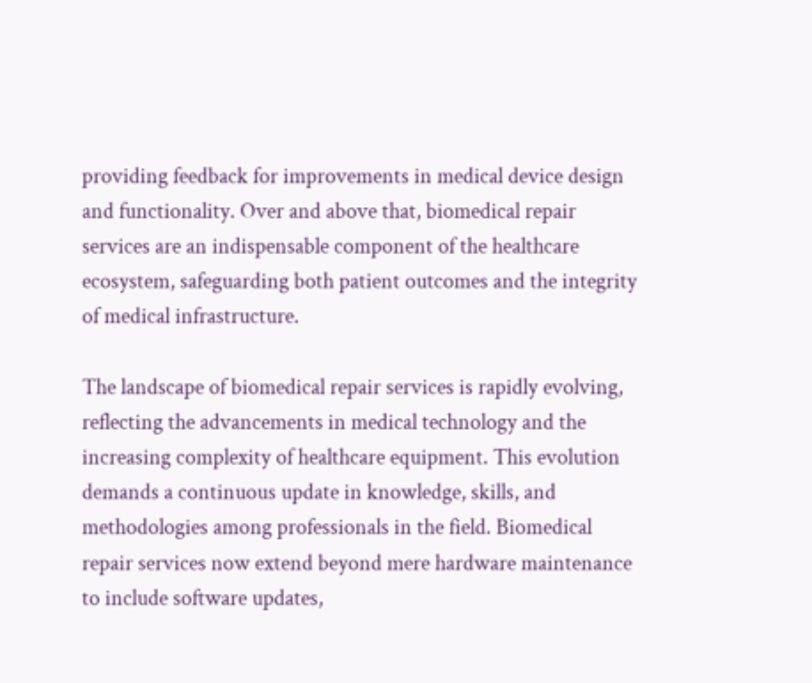providing feedback for improvements in medical device design and functionality. Over and above that, biomedical repair services are an indispensable component of the healthcare ecosystem, safeguarding both patient outcomes and the integrity of medical infrastructure.

The landscape of biomedical repair services is rapidly evolving, reflecting the advancements in medical technology and the increasing complexity of healthcare equipment. This evolution demands a continuous update in knowledge, skills, and methodologies among professionals in the field. Biomedical repair services now extend beyond mere hardware maintenance to include software updates,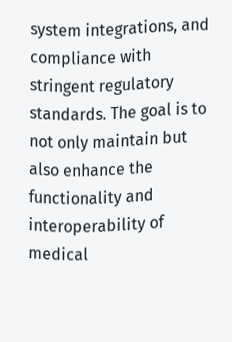system integrations, and compliance with stringent regulatory standards. The goal is to not only maintain but also enhance the functionality and interoperability of medical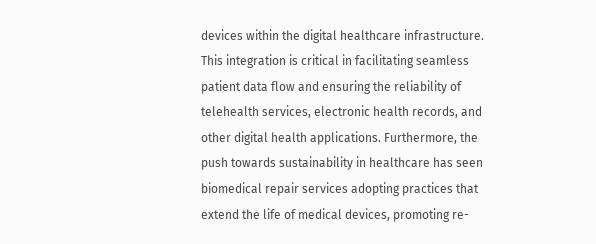devices within the digital healthcare infrastructure. This integration is critical in facilitating seamless patient data flow and ensuring the reliability of telehealth services, electronic health records, and other digital health applications. Furthermore, the push towards sustainability in healthcare has seen biomedical repair services adopting practices that extend the life of medical devices, promoting re-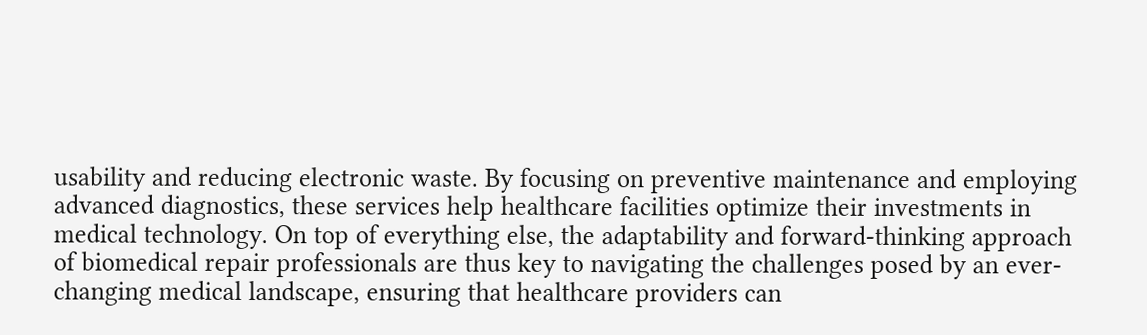usability and reducing electronic waste. By focusing on preventive maintenance and employing advanced diagnostics, these services help healthcare facilities optimize their investments in medical technology. On top of everything else, the adaptability and forward-thinking approach of biomedical repair professionals are thus key to navigating the challenges posed by an ever-changing medical landscape, ensuring that healthcare providers can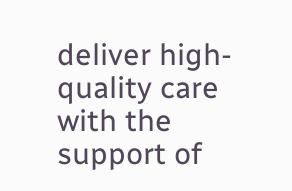deliver high-quality care with the support of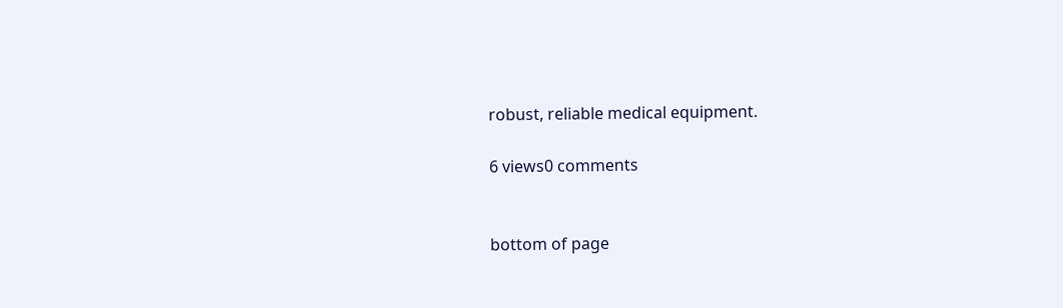robust, reliable medical equipment.

6 views0 comments


bottom of page